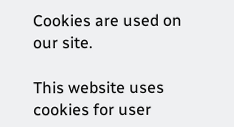Cookies are used on our site.

This website uses cookies for user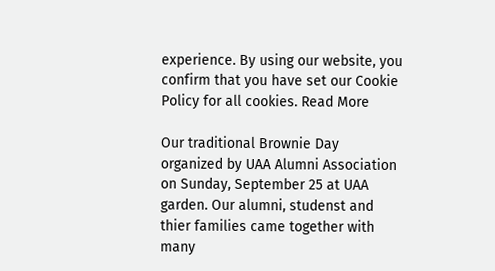experience. By using our website, you confirm that you have set our Cookie Policy for all cookies. Read More

Our traditional Brownie Day organized by UAA Alumni Association on Sunday, September 25 at UAA garden. Our alumni, studenst and thier families came together with many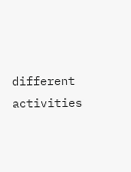different activities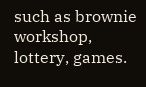such as brownie workshop, lottery, games.